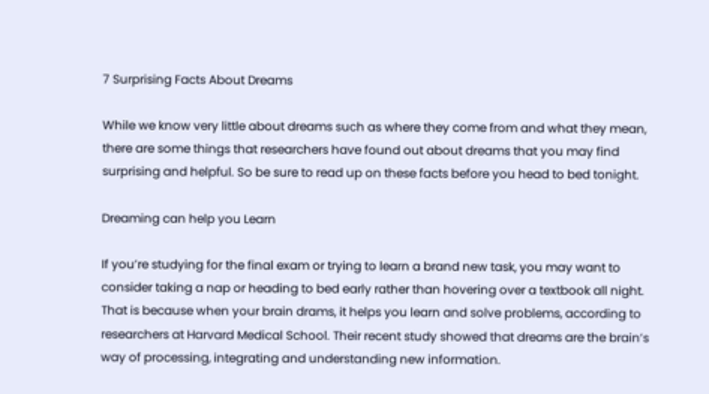7 Surprising Facts About Dreams

While we know very little about dreams such as where they come from and what they mean, there are some things that researchers have found out about dreams that you may find surprising and helpful. So be sure to read up on these facts before you head to bed tonight.

Dreaming can help you Learn

If you’re studying for the final exam or trying to learn a brand new task, you may want to consider taking a nap or heading to bed early rather than hovering over a textbook all night. That is because when your brain drams, it helps you learn and solve problems, according to researchers at Harvard Medical School. Their recent study showed that dreams are the brain’s way of processing, integrating and understanding new information.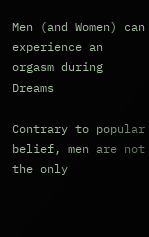Men (and Women) can experience an orgasm during Dreams

Contrary to popular belief, men are not the only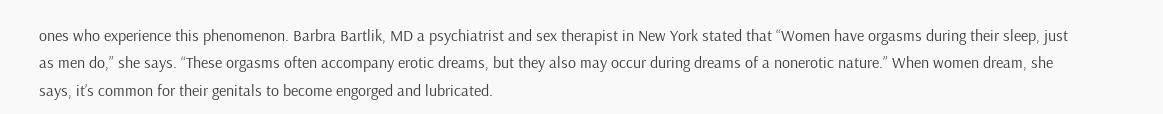ones who experience this phenomenon. Barbra Bartlik, MD a psychiatrist and sex therapist in New York stated that “Women have orgasms during their sleep, just as men do,” she says. “These orgasms often accompany erotic dreams, but they also may occur during dreams of a nonerotic nature.” When women dream, she says, it’s common for their genitals to become engorged and lubricated.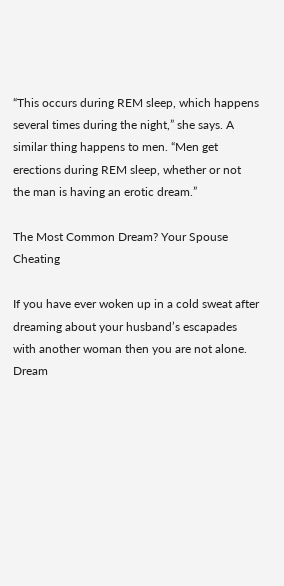“This occurs during REM sleep, which happens several times during the night,” she says. A similar thing happens to men. “Men get erections during REM sleep, whether or not the man is having an erotic dream.”

The Most Common Dream? Your Spouse Cheating

If you have ever woken up in a cold sweat after dreaming about your husband’s escapades with another woman then you are not alone. Dream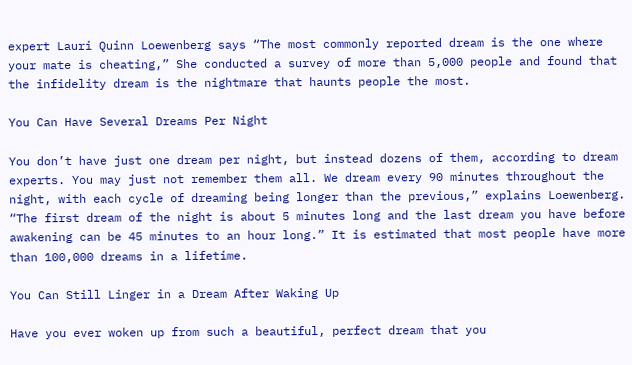expert Lauri Quinn Loewenberg says “The most commonly reported dream is the one where your mate is cheating,” She conducted a survey of more than 5,000 people and found that the infidelity dream is the nightmare that haunts people the most.

You Can Have Several Dreams Per Night

You don’t have just one dream per night, but instead dozens of them, according to dream experts. You may just not remember them all. We dream every 90 minutes throughout the night, with each cycle of dreaming being longer than the previous,” explains Loewenberg. “The first dream of the night is about 5 minutes long and the last dream you have before awakening can be 45 minutes to an hour long.” It is estimated that most people have more than 100,000 dreams in a lifetime.

You Can Still Linger in a Dream After Waking Up

Have you ever woken up from such a beautiful, perfect dream that you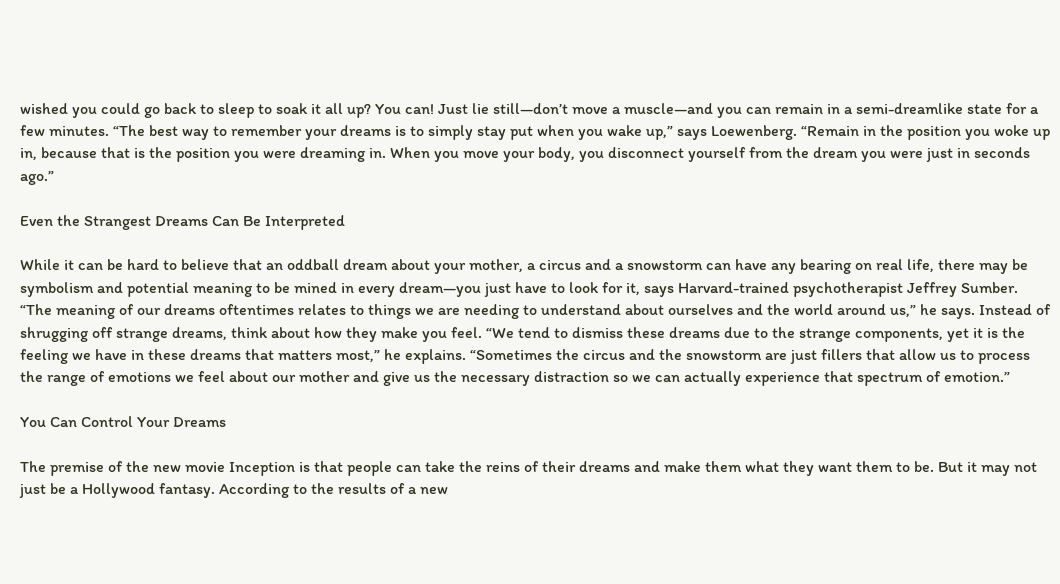wished you could go back to sleep to soak it all up? You can! Just lie still—don’t move a muscle—and you can remain in a semi-dreamlike state for a few minutes. “The best way to remember your dreams is to simply stay put when you wake up,” says Loewenberg. “Remain in the position you woke up in, because that is the position you were dreaming in. When you move your body, you disconnect yourself from the dream you were just in seconds ago.”

Even the Strangest Dreams Can Be Interpreted

While it can be hard to believe that an oddball dream about your mother, a circus and a snowstorm can have any bearing on real life, there may be symbolism and potential meaning to be mined in every dream—you just have to look for it, says Harvard-trained psychotherapist Jeffrey Sumber. “The meaning of our dreams oftentimes relates to things we are needing to understand about ourselves and the world around us,” he says. Instead of shrugging off strange dreams, think about how they make you feel. “We tend to dismiss these dreams due to the strange components, yet it is the feeling we have in these dreams that matters most,” he explains. “Sometimes the circus and the snowstorm are just fillers that allow us to process the range of emotions we feel about our mother and give us the necessary distraction so we can actually experience that spectrum of emotion.”

You Can Control Your Dreams

The premise of the new movie Inception is that people can take the reins of their dreams and make them what they want them to be. But it may not just be a Hollywood fantasy. According to the results of a new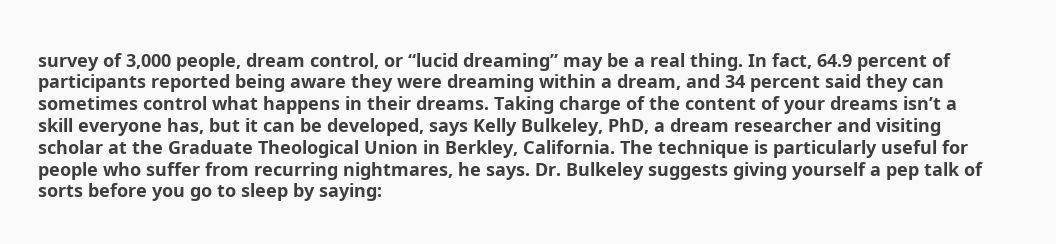survey of 3,000 people, dream control, or “lucid dreaming” may be a real thing. In fact, 64.9 percent of participants reported being aware they were dreaming within a dream, and 34 percent said they can sometimes control what happens in their dreams. Taking charge of the content of your dreams isn’t a skill everyone has, but it can be developed, says Kelly Bulkeley, PhD, a dream researcher and visiting scholar at the Graduate Theological Union in Berkley, California. The technique is particularly useful for people who suffer from recurring nightmares, he says. Dr. Bulkeley suggests giving yourself a pep talk of sorts before you go to sleep by saying: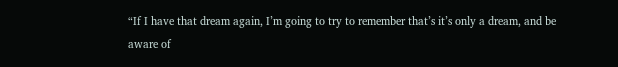“If I have that dream again, I’m going to try to remember that’s it’s only a dream, and be aware of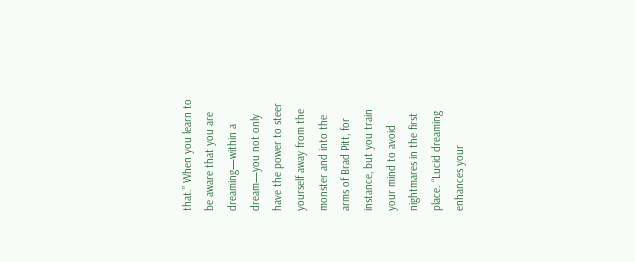that.” When you learn to be aware that you are dreaming—within a dream—you not only have the power to steer yourself away from the monster and into the arms of Brad Pitt, for instance, but you train your mind to avoid nightmares in the first place. “Lucid dreaming enhances your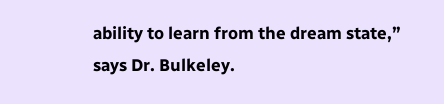ability to learn from the dream state,” says Dr. Bulkeley.